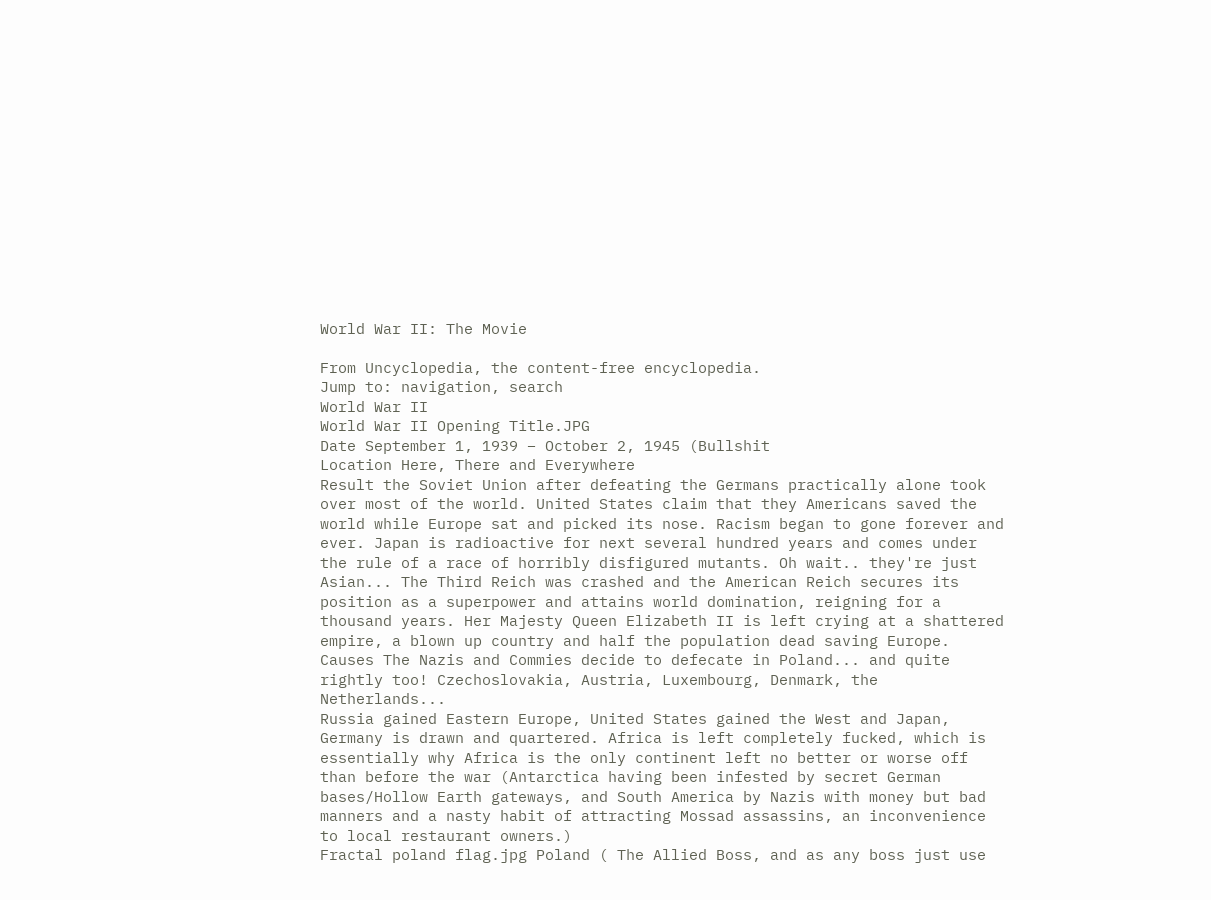World War II: The Movie

From Uncyclopedia, the content-free encyclopedia.
Jump to: navigation, search
World War II
World War II Opening Title.JPG
Date September 1, 1939 – October 2, 1945 (Bullshit
Location Here, There and Everywhere
Result the Soviet Union after defeating the Germans practically alone took over most of the world. United States claim that they Americans saved the world while Europe sat and picked its nose. Racism began to gone forever and ever. Japan is radioactive for next several hundred years and comes under the rule of a race of horribly disfigured mutants. Oh wait.. they're just Asian... The Third Reich was crashed and the American Reich secures its position as a superpower and attains world domination, reigning for a thousand years. Her Majesty Queen Elizabeth II is left crying at a shattered empire, a blown up country and half the population dead saving Europe.
Causes The Nazis and Commies decide to defecate in Poland... and quite rightly too! Czechoslovakia, Austria, Luxembourg, Denmark, the Netherlands...
Russia gained Eastern Europe, United States gained the West and Japan, Germany is drawn and quartered. Africa is left completely fucked, which is essentially why Africa is the only continent left no better or worse off than before the war (Antarctica having been infested by secret German bases/Hollow Earth gateways, and South America by Nazis with money but bad manners and a nasty habit of attracting Mossad assassins, an inconvenience to local restaurant owners.)
Fractal poland flag.jpg Poland ( The Allied Boss, and as any boss just use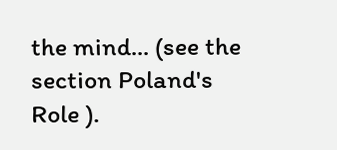the mind... (see the section Poland's Role ).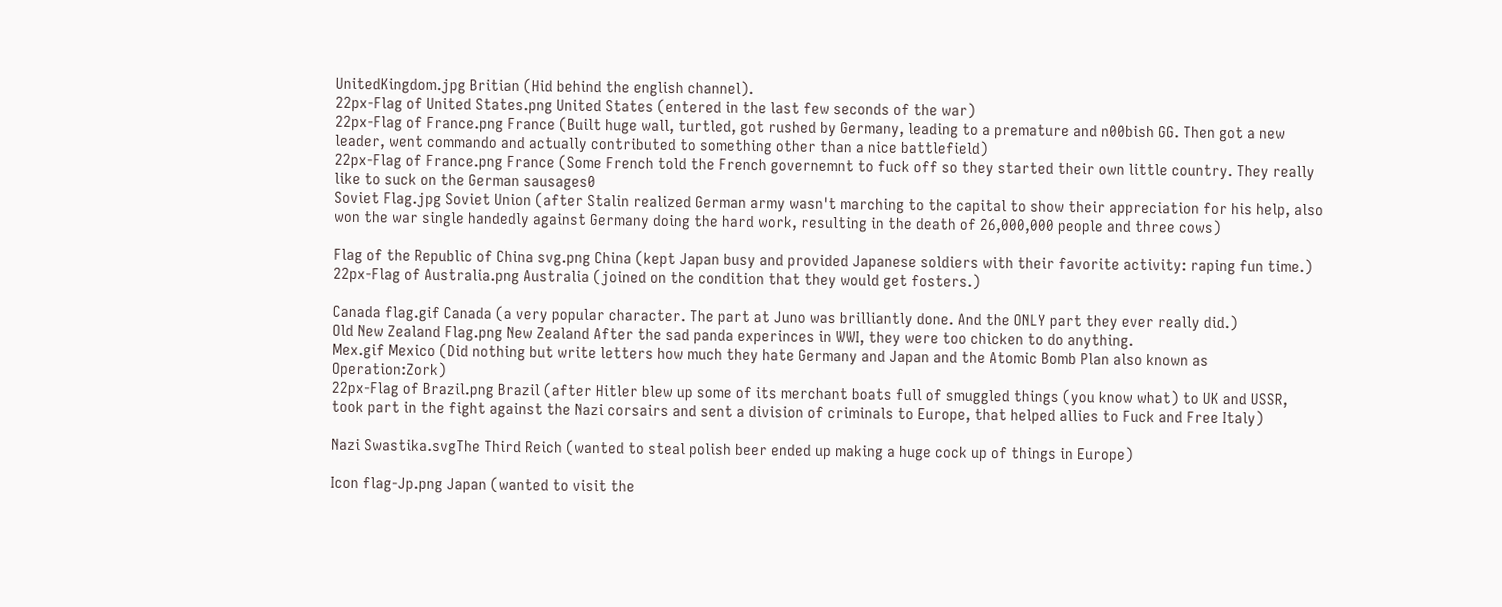UnitedKingdom.jpg Britian (Hid behind the english channel).
22px-Flag of United States.png United States (entered in the last few seconds of the war)
22px-Flag of France.png France (Built huge wall, turtled, got rushed by Germany, leading to a premature and n00bish GG. Then got a new leader, went commando and actually contributed to something other than a nice battlefield)
22px-Flag of France.png France (Some French told the French governemnt to fuck off so they started their own little country. They really like to suck on the German sausages0
Soviet Flag.jpg Soviet Union (after Stalin realized German army wasn't marching to the capital to show their appreciation for his help, also won the war single handedly against Germany doing the hard work, resulting in the death of 26,000,000 people and three cows)

Flag of the Republic of China svg.png China (kept Japan busy and provided Japanese soldiers with their favorite activity: raping fun time.)
22px-Flag of Australia.png Australia (joined on the condition that they would get fosters.)

Canada flag.gif Canada (a very popular character. The part at Juno was brilliantly done. And the ONLY part they ever really did.)
Old New Zealand Flag.png New Zealand After the sad panda experinces in WWI, they were too chicken to do anything.
Mex.gif Mexico (Did nothing but write letters how much they hate Germany and Japan and the Atomic Bomb Plan also known as Operation:Zork)
22px-Flag of Brazil.png Brazil (after Hitler blew up some of its merchant boats full of smuggled things (you know what) to UK and USSR, took part in the fight against the Nazi corsairs and sent a division of criminals to Europe, that helped allies to Fuck and Free Italy)

Nazi Swastika.svgThe Third Reich (wanted to steal polish beer ended up making a huge cock up of things in Europe)

Icon flag-Jp.png Japan (wanted to visit the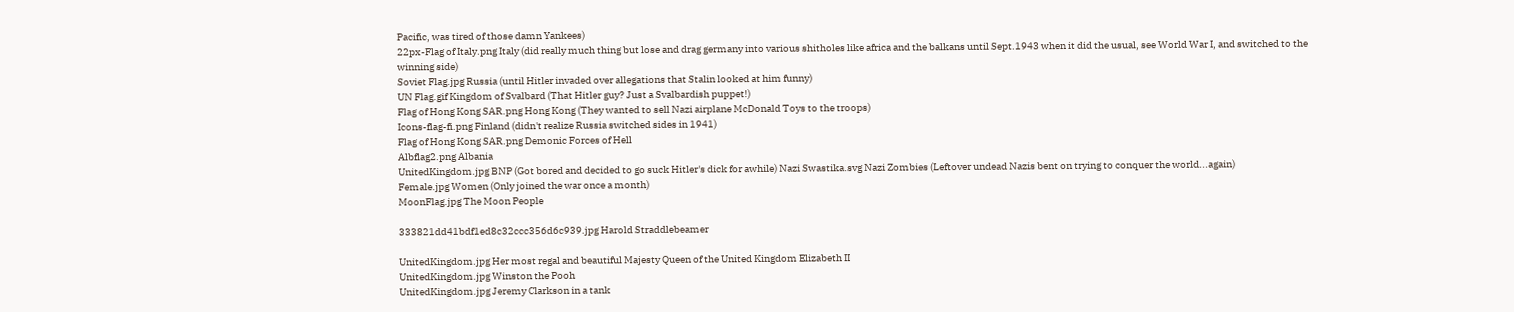Pacific, was tired of those damn Yankees)
22px-Flag of Italy.png Italy (did really much thing but lose and drag germany into various shitholes like africa and the balkans until Sept.1943 when it did the usual, see World War I, and switched to the winning side)
Soviet Flag.jpg Russia (until Hitler invaded over allegations that Stalin looked at him funny)
UN Flag.gif Kingdom of Svalbard (That Hitler guy? Just a Svalbardish puppet!)
Flag of Hong Kong SAR.png Hong Kong (They wanted to sell Nazi airplane McDonald Toys to the troops)
Icons-flag-fi.png Finland (didn't realize Russia switched sides in 1941)
Flag of Hong Kong SAR.png Demonic Forces of Hell
Albflag2.png Albania
UnitedKingdom.jpg BNP (Got bored and decided to go suck Hitler's dick for awhile) Nazi Swastika.svg Nazi Zombies (Leftover undead Nazis bent on trying to conquer the world...again)
Female.jpg Women (Only joined the war once a month)
MoonFlag.jpg The Moon People

333821dd41bdf1ed8c32ccc356d6c939.jpg Harold Straddlebeamer

UnitedKingdom.jpg Her most regal and beautiful Majesty Queen of the United Kingdom Elizabeth II
UnitedKingdom.jpg Winston the Pooh
UnitedKingdom.jpg Jeremy Clarkson in a tank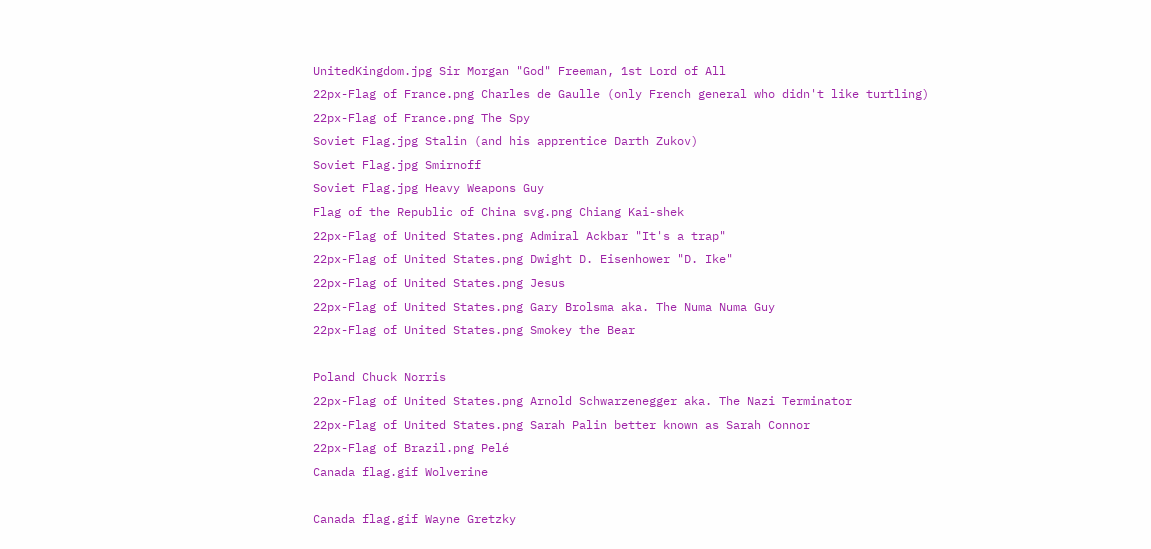UnitedKingdom.jpg Sir Morgan "God" Freeman, 1st Lord of All
22px-Flag of France.png Charles de Gaulle (only French general who didn't like turtling)
22px-Flag of France.png The Spy
Soviet Flag.jpg Stalin (and his apprentice Darth Zukov)
Soviet Flag.jpg Smirnoff
Soviet Flag.jpg Heavy Weapons Guy
Flag of the Republic of China svg.png Chiang Kai-shek
22px-Flag of United States.png Admiral Ackbar "It's a trap"
22px-Flag of United States.png Dwight D. Eisenhower "D. Ike"
22px-Flag of United States.png Jesus
22px-Flag of United States.png Gary Brolsma aka. The Numa Numa Guy
22px-Flag of United States.png Smokey the Bear

Poland Chuck Norris
22px-Flag of United States.png Arnold Schwarzenegger aka. The Nazi Terminator
22px-Flag of United States.png Sarah Palin better known as Sarah Connor
22px-Flag of Brazil.png Pelé
Canada flag.gif Wolverine

Canada flag.gif Wayne Gretzky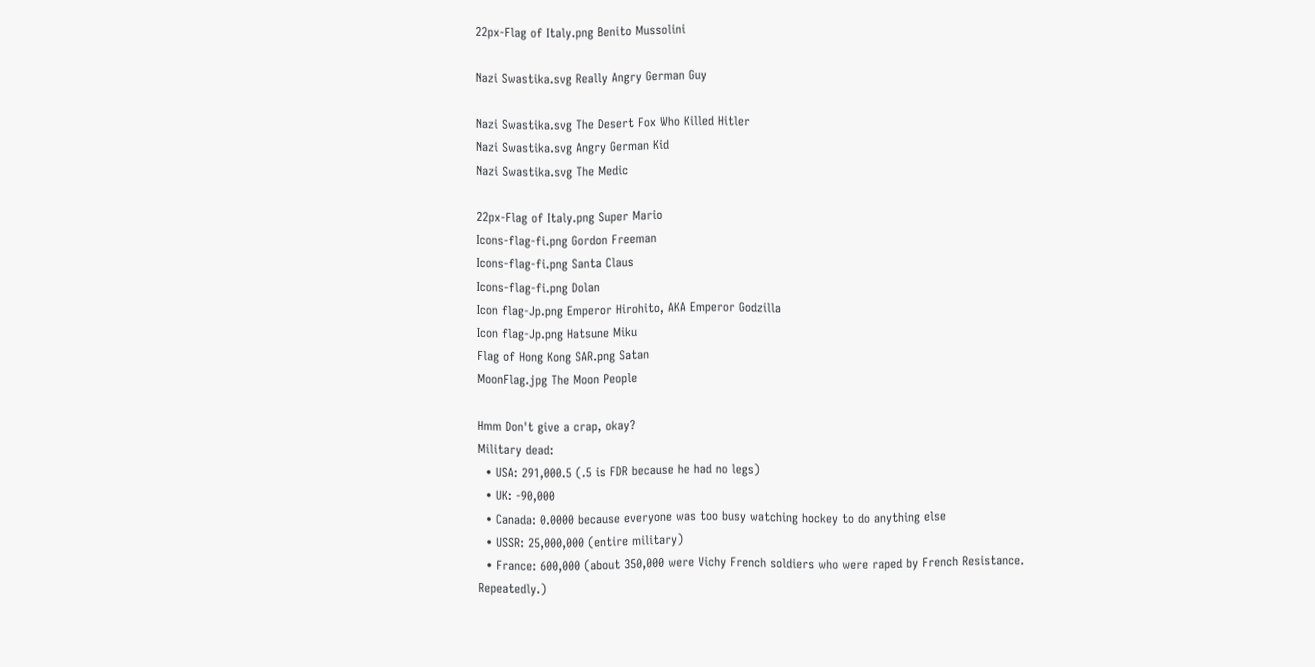22px-Flag of Italy.png Benito Mussolini

Nazi Swastika.svg Really Angry German Guy

Nazi Swastika.svg The Desert Fox Who Killed Hitler
Nazi Swastika.svg Angry German Kid
Nazi Swastika.svg The Medic

22px-Flag of Italy.png Super Mario
Icons-flag-fi.png Gordon Freeman
Icons-flag-fi.png Santa Claus
Icons-flag-fi.png Dolan
Icon flag-Jp.png Emperor Hirohito, AKA Emperor Godzilla
Icon flag-Jp.png Hatsune Miku
Flag of Hong Kong SAR.png Satan
MoonFlag.jpg The Moon People

Hmm Don't give a crap, okay?
Military dead:
  • USA: 291,000.5 (.5 is FDR because he had no legs)
  • UK: -90,000
  • Canada: 0.0000 because everyone was too busy watching hockey to do anything else
  • USSR: 25,000,000 (entire military)
  • France: 600,000 (about 350,000 were Vichy French soldiers who were raped by French Resistance. Repeatedly.)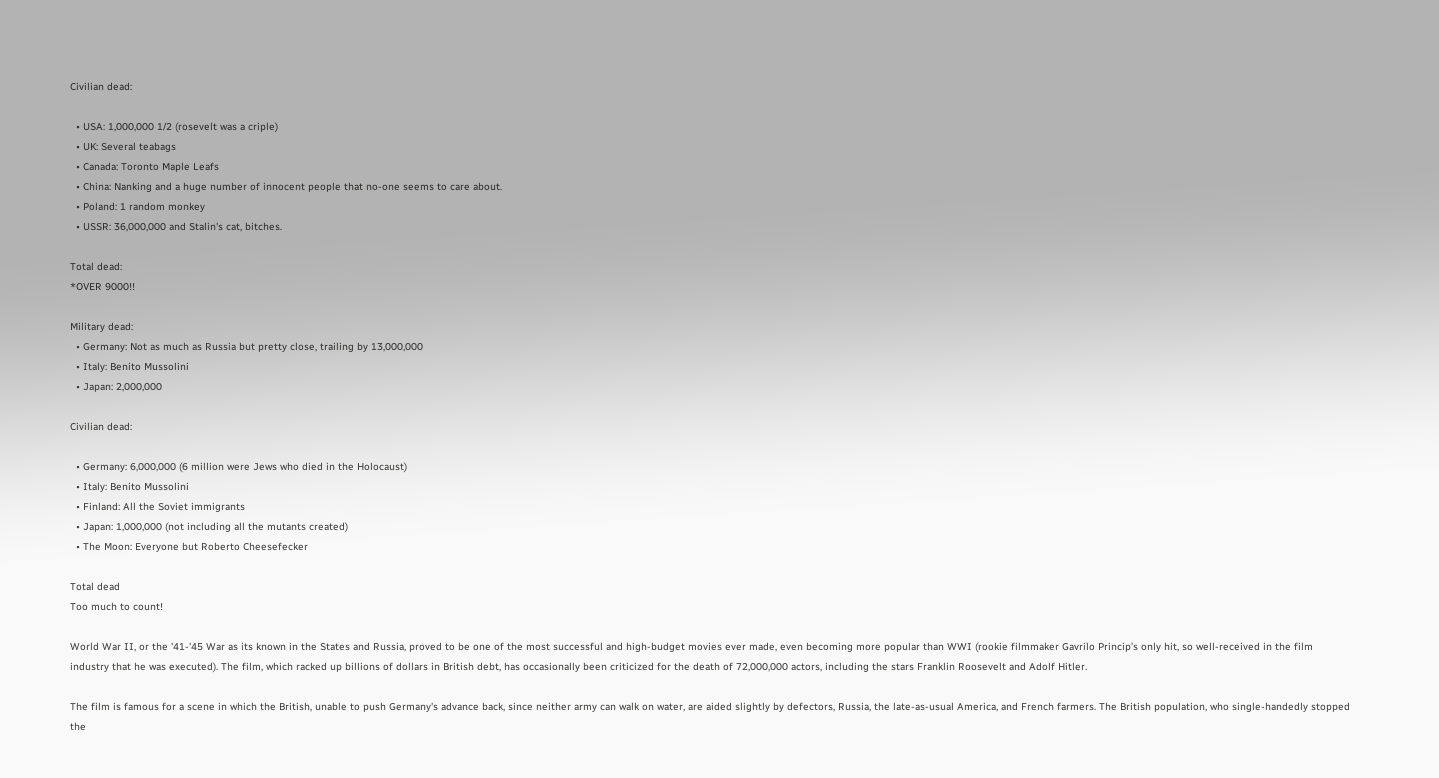Civilian dead:

  • USA: 1,000,000 1/2 (rosevelt was a criple)
  • UK: Several teabags
  • Canada: Toronto Maple Leafs
  • China: Nanking and a huge number of innocent people that no-one seems to care about.
  • Poland: 1 random monkey
  • USSR: 36,000,000 and Stalin's cat, bitches.

Total dead:
*OVER 9000!!

Military dead:
  • Germany: Not as much as Russia but pretty close, trailing by 13,000,000
  • Italy: Benito Mussolini
  • Japan: 2,000,000

Civilian dead:

  • Germany: 6,000,000 (6 million were Jews who died in the Holocaust)
  • Italy: Benito Mussolini
  • Finland: All the Soviet immigrants
  • Japan: 1,000,000 (not including all the mutants created)
  • The Moon: Everyone but Roberto Cheesefecker

Total dead
Too much to count!

World War II, or the '41-'45 War as its known in the States and Russia, proved to be one of the most successful and high-budget movies ever made, even becoming more popular than WWI (rookie filmmaker Gavrilo Princip’s only hit, so well-received in the film industry that he was executed). The film, which racked up billions of dollars in British debt, has occasionally been criticized for the death of 72,000,000 actors, including the stars Franklin Roosevelt and Adolf Hitler.

The film is famous for a scene in which the British, unable to push Germany's advance back, since neither army can walk on water, are aided slightly by defectors, Russia, the late-as-usual America, and French farmers. The British population, who single-handedly stopped the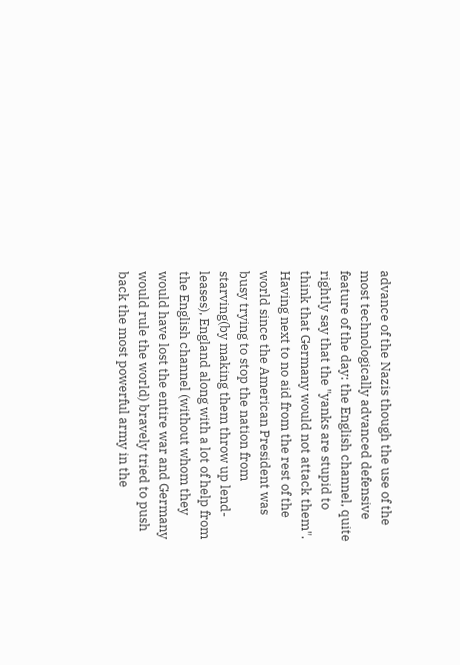advance of the Nazis though the use of the most technologically advanced defensive feature of the day: the English channel, quite rightly say that the "yanks are stupid to think that Germany would not attack them". Having next to no aid from the rest of the world since the American President was busy trying to stop the nation from starving(by making them throw up lend-leases), England along with a lot of help from the English channel (without whom they would have lost the entire war and Germany would rule the world) bravely tried to push back the most powerful army in the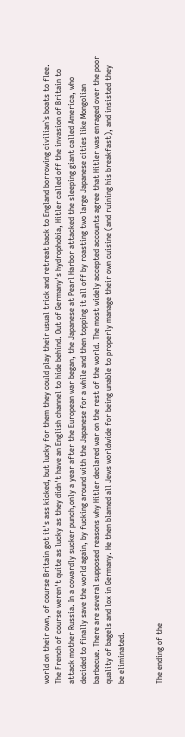world on their own, of course Britain got it's ass kicked, but lucky for them they could play their usual trick and retreat back to England borrowing civilian`s boats to flee. The French of course weren't quite as lucky as they didn't have an English channel to hide behind. Out of Germany's hydrophobia, Hitler called off the invasion of Britain to attack mother Russia. In a cowardly sucker punch,only a year after the European war began, the Japanese at Pearl Harbor attacked the sleeping giant called America, who decided to finally save the world again, by fucking around with the Japanese for a while and then topping it all off by roasting two large Japanese cities like Mongolian barbecue. There are several supposed reasons why Hitler declared war on the rest of the world. The most widely accepted accounts agree that Hitler was enraged over the poor quality of bagels and lox in Germany. He then blamed all Jews worldwide for being unable to properly manage their own cuisine (and ruining his breakfast), and insisted they be eliminated.


The ending of the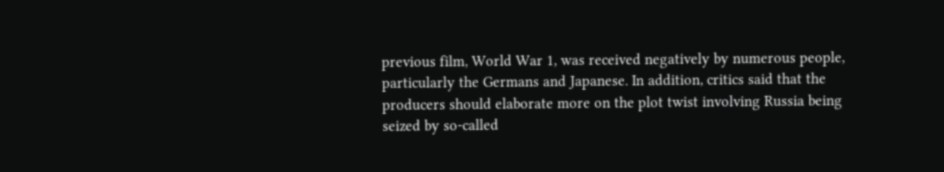previous film, World War 1, was received negatively by numerous people, particularly the Germans and Japanese. In addition, critics said that the producers should elaborate more on the plot twist involving Russia being seized by so-called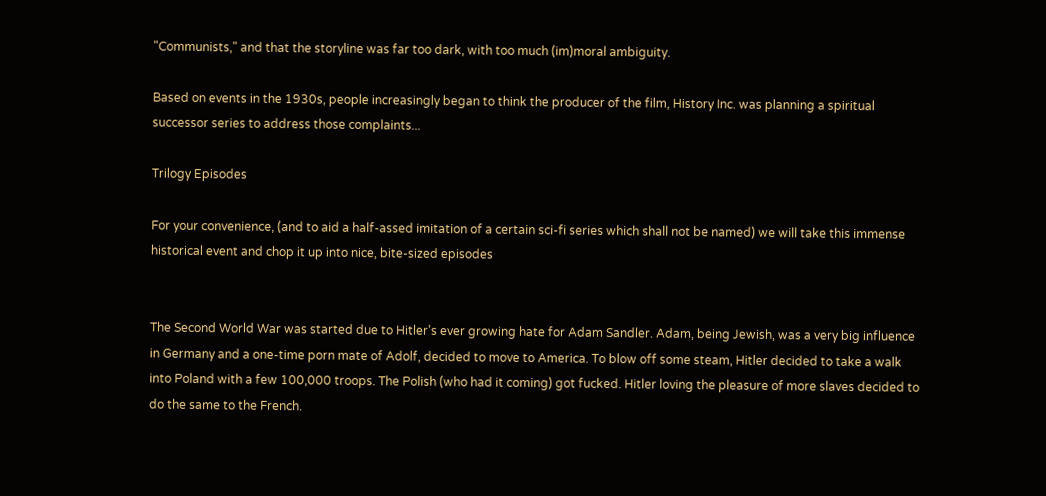"Communists," and that the storyline was far too dark, with too much (im)moral ambiguity.

Based on events in the 1930s, people increasingly began to think the producer of the film, History Inc. was planning a spiritual successor series to address those complaints...

Trilogy Episodes

For your convenience, (and to aid a half-assed imitation of a certain sci-fi series which shall not be named) we will take this immense historical event and chop it up into nice, bite-sized episodes


The Second World War was started due to Hitler's ever growing hate for Adam Sandler. Adam, being Jewish, was a very big influence in Germany and a one-time porn mate of Adolf, decided to move to America. To blow off some steam, Hitler decided to take a walk into Poland with a few 100,000 troops. The Polish (who had it coming) got fucked. Hitler loving the pleasure of more slaves decided to do the same to the French.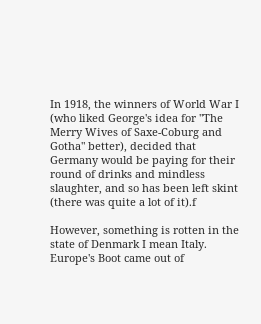In 1918, the winners of World War I (who liked George's idea for "The Merry Wives of Saxe-Coburg and Gotha" better), decided that Germany would be paying for their round of drinks and mindless slaughter, and so has been left skint (there was quite a lot of it).f

However, something is rotten in the state of Denmark I mean Italy. Europe's Boot came out of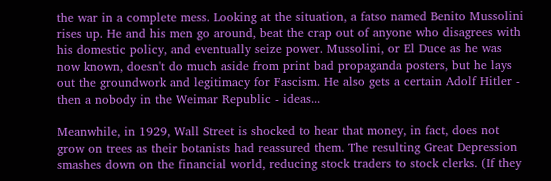the war in a complete mess. Looking at the situation, a fatso named Benito Mussolini rises up. He and his men go around, beat the crap out of anyone who disagrees with his domestic policy, and eventually seize power. Mussolini, or El Duce as he was now known, doesn't do much aside from print bad propaganda posters, but he lays out the groundwork and legitimacy for Fascism. He also gets a certain Adolf Hitler - then a nobody in the Weimar Republic - ideas...

Meanwhile, in 1929, Wall Street is shocked to hear that money, in fact, does not grow on trees as their botanists had reassured them. The resulting Great Depression smashes down on the financial world, reducing stock traders to stock clerks. (If they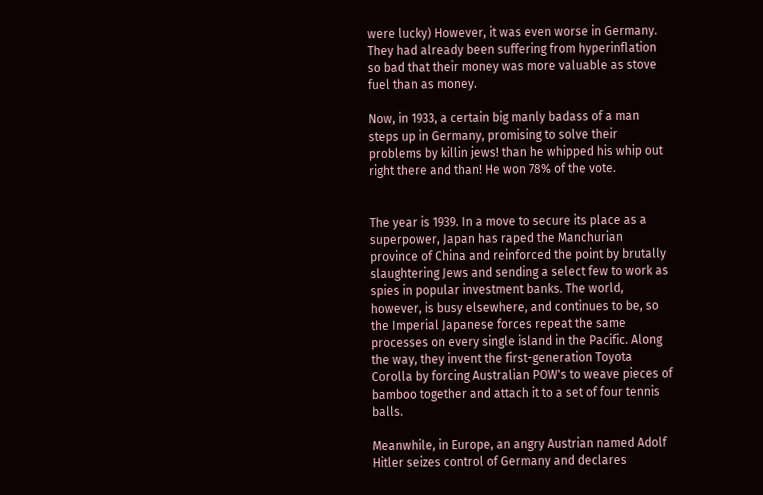were lucky) However, it was even worse in Germany. They had already been suffering from hyperinflation so bad that their money was more valuable as stove fuel than as money.

Now, in 1933, a certain big manly badass of a man steps up in Germany, promising to solve their problems by killin jews! than he whipped his whip out right there and than! He won 78% of the vote.


The year is 1939. In a move to secure its place as a superpower, Japan has raped the Manchurian province of China and reinforced the point by brutally slaughtering Jews and sending a select few to work as spies in popular investment banks. The world, however, is busy elsewhere, and continues to be, so the Imperial Japanese forces repeat the same processes on every single island in the Pacific. Along the way, they invent the first-generation Toyota Corolla by forcing Australian POW's to weave pieces of bamboo together and attach it to a set of four tennis balls.

Meanwhile, in Europe, an angry Austrian named Adolf Hitler seizes control of Germany and declares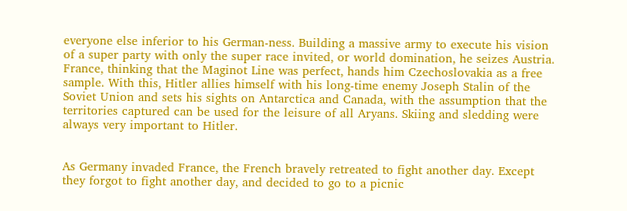everyone else inferior to his German-ness. Building a massive army to execute his vision of a super party with only the super race invited, or world domination, he seizes Austria. France, thinking that the Maginot Line was perfect, hands him Czechoslovakia as a free sample. With this, Hitler allies himself with his long-time enemy Joseph Stalin of the Soviet Union and sets his sights on Antarctica and Canada, with the assumption that the territories captured can be used for the leisure of all Aryans. Skiing and sledding were always very important to Hitler.


As Germany invaded France, the French bravely retreated to fight another day. Except they forgot to fight another day, and decided to go to a picnic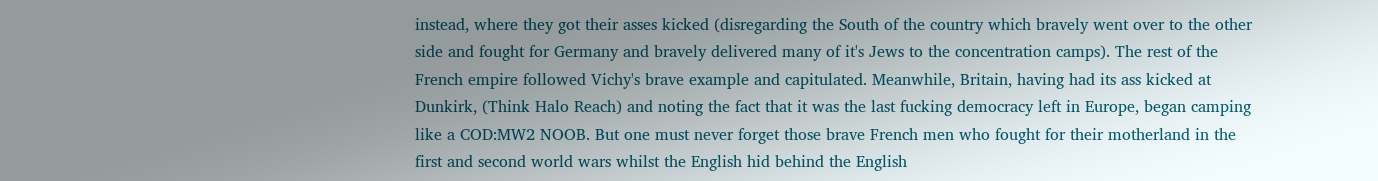instead, where they got their asses kicked (disregarding the South of the country which bravely went over to the other side and fought for Germany and bravely delivered many of it's Jews to the concentration camps). The rest of the French empire followed Vichy's brave example and capitulated. Meanwhile, Britain, having had its ass kicked at Dunkirk, (Think Halo Reach) and noting the fact that it was the last fucking democracy left in Europe, began camping like a COD:MW2 NOOB. But one must never forget those brave French men who fought for their motherland in the first and second world wars whilst the English hid behind the English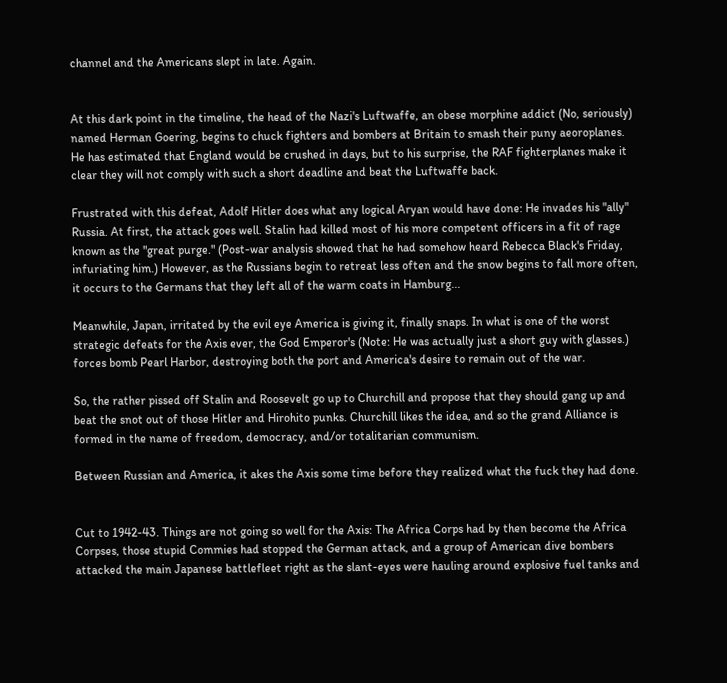channel and the Americans slept in late. Again.


At this dark point in the timeline, the head of the Nazi's Luftwaffe, an obese morphine addict (No, seriously) named Herman Goering, begins to chuck fighters and bombers at Britain to smash their puny aeoroplanes. He has estimated that England would be crushed in days, but to his surprise, the RAF fighterplanes make it clear they will not comply with such a short deadline and beat the Luftwaffe back.

Frustrated with this defeat, Adolf Hitler does what any logical Aryan would have done: He invades his "ally" Russia. At first, the attack goes well. Stalin had killed most of his more competent officers in a fit of rage known as the "great purge." (Post-war analysis showed that he had somehow heard Rebecca Black's Friday, infuriating him.) However, as the Russians begin to retreat less often and the snow begins to fall more often, it occurs to the Germans that they left all of the warm coats in Hamburg...

Meanwhile, Japan, irritated by the evil eye America is giving it, finally snaps. In what is one of the worst strategic defeats for the Axis ever, the God Emperor's (Note: He was actually just a short guy with glasses.) forces bomb Pearl Harbor, destroying both the port and America's desire to remain out of the war.

So, the rather pissed off Stalin and Roosevelt go up to Churchill and propose that they should gang up and beat the snot out of those Hitler and Hirohito punks. Churchill likes the idea, and so the grand Alliance is formed in the name of freedom, democracy, and/or totalitarian communism.

Between Russian and America, it akes the Axis some time before they realized what the fuck they had done.


Cut to 1942-43. Things are not going so well for the Axis: The Africa Corps had by then become the Africa Corpses, those stupid Commies had stopped the German attack, and a group of American dive bombers attacked the main Japanese battlefleet right as the slant-eyes were hauling around explosive fuel tanks and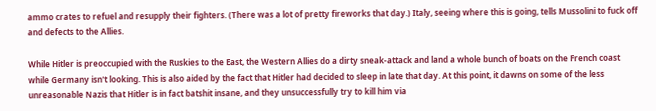ammo crates to refuel and resupply their fighters. (There was a lot of pretty fireworks that day.) Italy, seeing where this is going, tells Mussolini to fuck off and defects to the Allies.

While Hitler is preoccupied with the Ruskies to the East, the Western Allies do a dirty sneak-attack and land a whole bunch of boats on the French coast while Germany isn't looking. This is also aided by the fact that Hitler had decided to sleep in late that day. At this point, it dawns on some of the less unreasonable Nazis that Hitler is in fact batshit insane, and they unsuccessfully try to kill him via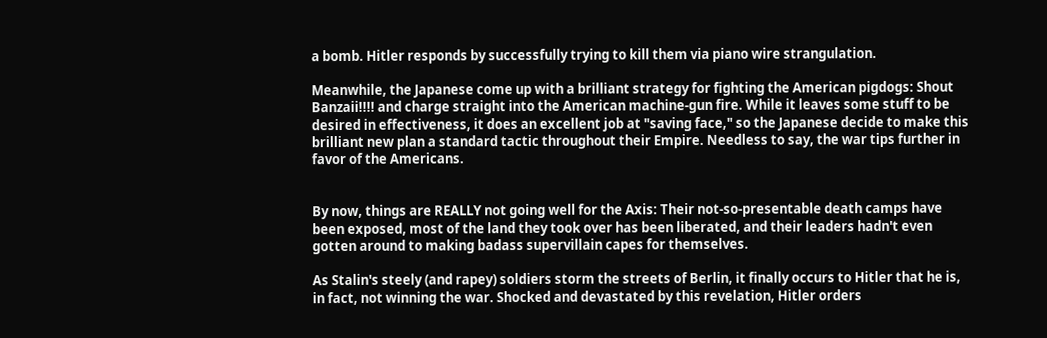a bomb. Hitler responds by successfully trying to kill them via piano wire strangulation.

Meanwhile, the Japanese come up with a brilliant strategy for fighting the American pigdogs: Shout Banzaii!!!! and charge straight into the American machine-gun fire. While it leaves some stuff to be desired in effectiveness, it does an excellent job at "saving face," so the Japanese decide to make this brilliant new plan a standard tactic throughout their Empire. Needless to say, the war tips further in favor of the Americans.


By now, things are REALLY not going well for the Axis: Their not-so-presentable death camps have been exposed, most of the land they took over has been liberated, and their leaders hadn't even gotten around to making badass supervillain capes for themselves.

As Stalin's steely (and rapey) soldiers storm the streets of Berlin, it finally occurs to Hitler that he is, in fact, not winning the war. Shocked and devastated by this revelation, Hitler orders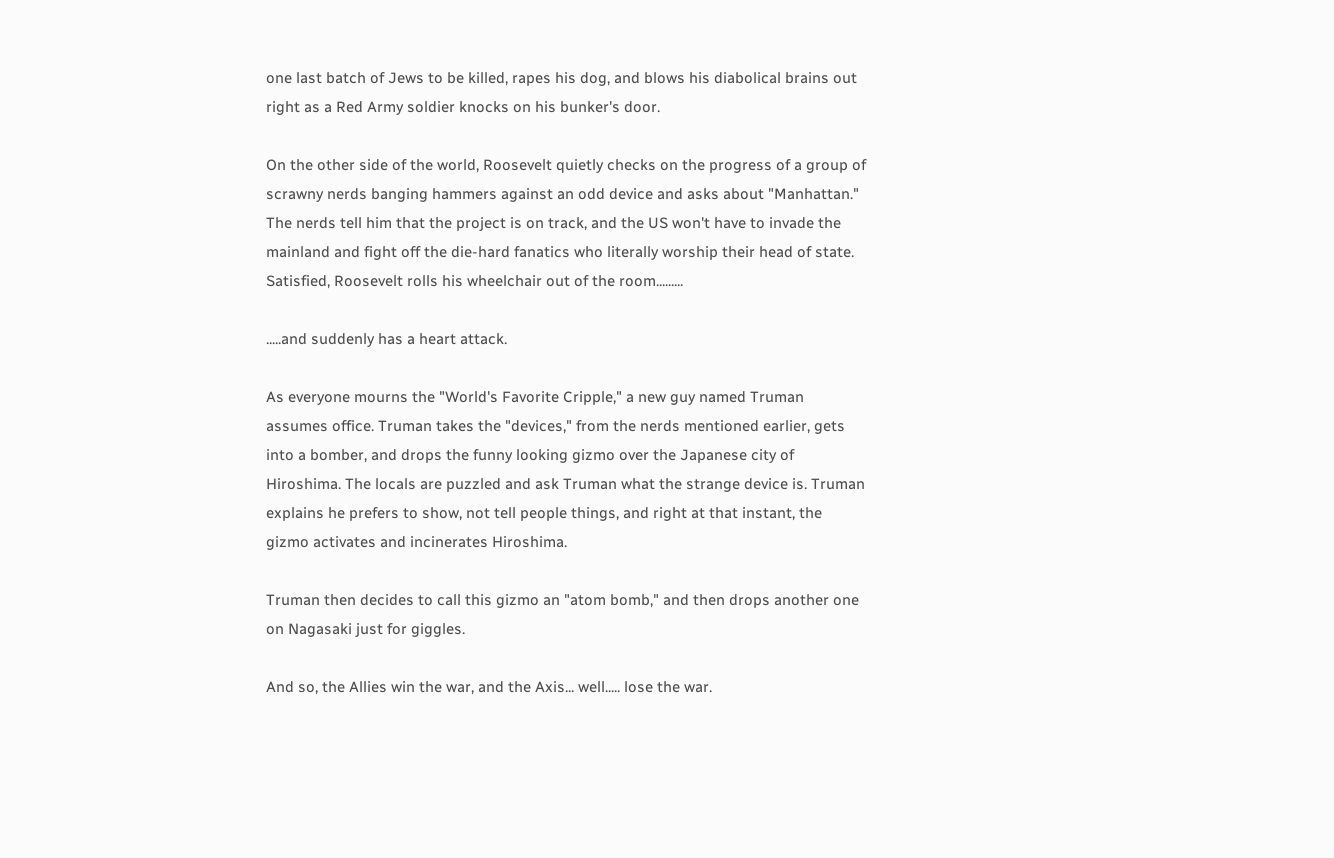one last batch of Jews to be killed, rapes his dog, and blows his diabolical brains out right as a Red Army soldier knocks on his bunker's door.

On the other side of the world, Roosevelt quietly checks on the progress of a group of scrawny nerds banging hammers against an odd device and asks about "Manhattan." The nerds tell him that the project is on track, and the US won't have to invade the mainland and fight off the die-hard fanatics who literally worship their head of state. Satisfied, Roosevelt rolls his wheelchair out of the room.........

.....and suddenly has a heart attack.

As everyone mourns the "World's Favorite Cripple," a new guy named Truman assumes office. Truman takes the "devices," from the nerds mentioned earlier, gets into a bomber, and drops the funny looking gizmo over the Japanese city of Hiroshima. The locals are puzzled and ask Truman what the strange device is. Truman explains he prefers to show, not tell people things, and right at that instant, the gizmo activates and incinerates Hiroshima.

Truman then decides to call this gizmo an "atom bomb," and then drops another one on Nagasaki just for giggles.

And so, the Allies win the war, and the Axis... well..... lose the war.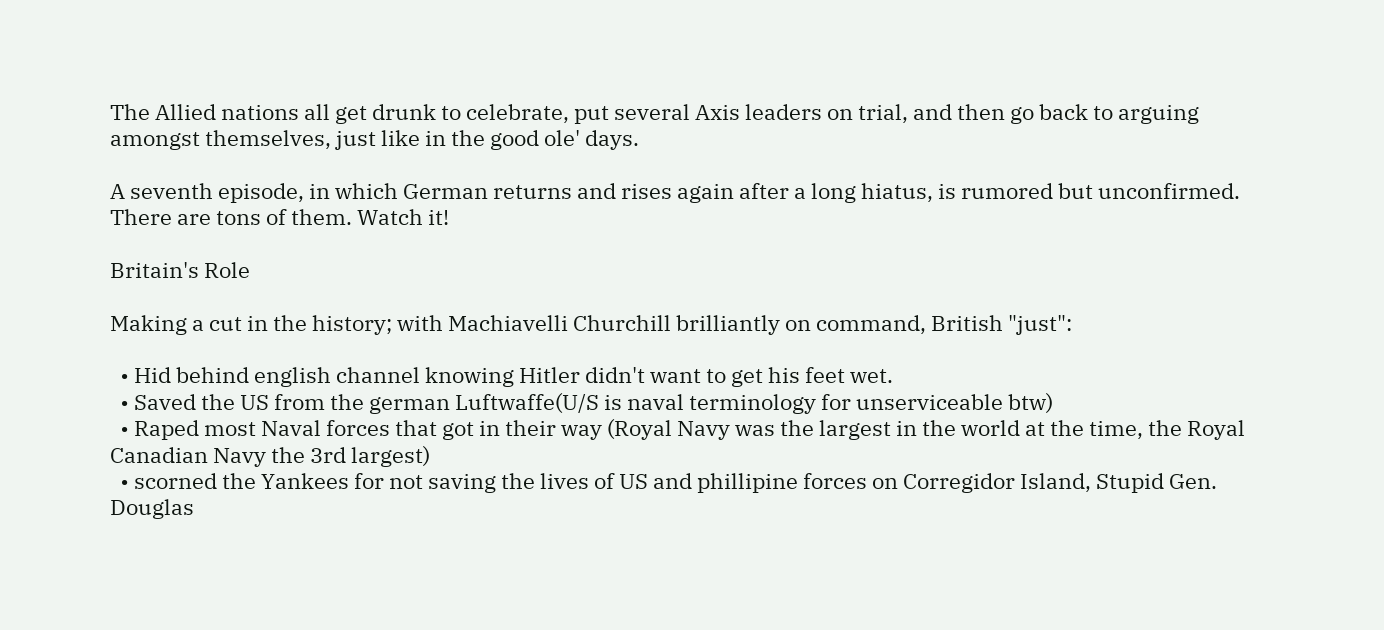The Allied nations all get drunk to celebrate, put several Axis leaders on trial, and then go back to arguing amongst themselves, just like in the good ole' days.

A seventh episode, in which German returns and rises again after a long hiatus, is rumored but unconfirmed. There are tons of them. Watch it!

Britain's Role

Making a cut in the history; with Machiavelli Churchill brilliantly on command, British "just":

  • Hid behind english channel knowing Hitler didn't want to get his feet wet.
  • Saved the US from the german Luftwaffe(U/S is naval terminology for unserviceable btw)
  • Raped most Naval forces that got in their way (Royal Navy was the largest in the world at the time, the Royal Canadian Navy the 3rd largest)
  • scorned the Yankees for not saving the lives of US and phillipine forces on Corregidor Island, Stupid Gen. Douglas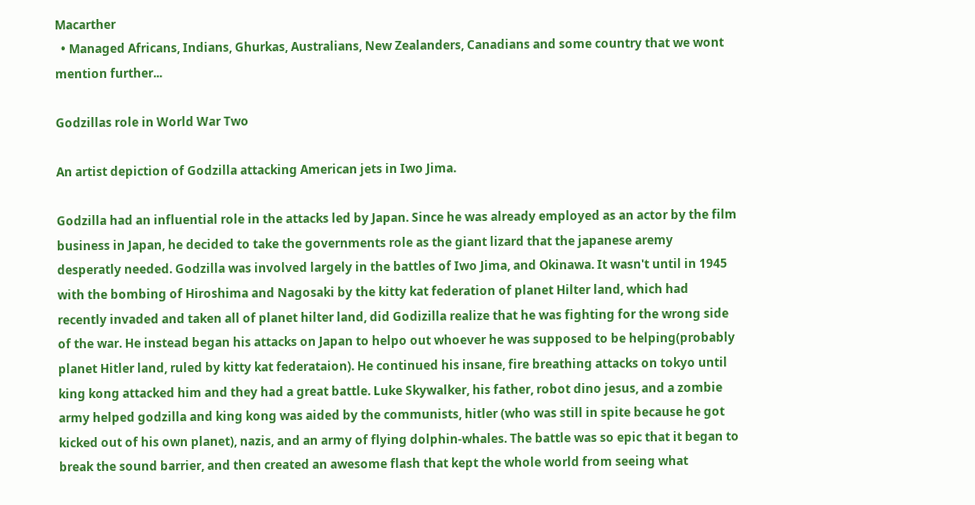Macarther
  • Managed Africans, Indians, Ghurkas, Australians, New Zealanders, Canadians and some country that we wont mention further...

Godzillas role in World War Two

An artist depiction of Godzilla attacking American jets in Iwo Jima.

Godzilla had an influential role in the attacks led by Japan. Since he was already employed as an actor by the film business in Japan, he decided to take the governments role as the giant lizard that the japanese aremy desperatly needed. Godzilla was involved largely in the battles of Iwo Jima, and Okinawa. It wasn't until in 1945 with the bombing of Hiroshima and Nagosaki by the kitty kat federation of planet Hilter land, which had recently invaded and taken all of planet hilter land, did Godizilla realize that he was fighting for the wrong side of the war. He instead began his attacks on Japan to helpo out whoever he was supposed to be helping(probably planet Hitler land, ruled by kitty kat federataion). He continued his insane, fire breathing attacks on tokyo until king kong attacked him and they had a great battle. Luke Skywalker, his father, robot dino jesus, and a zombie army helped godzilla and king kong was aided by the communists, hitler (who was still in spite because he got kicked out of his own planet), nazis, and an army of flying dolphin-whales. The battle was so epic that it began to break the sound barrier, and then created an awesome flash that kept the whole world from seeing what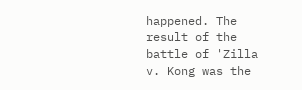happened. The result of the battle of 'Zilla v. Kong was the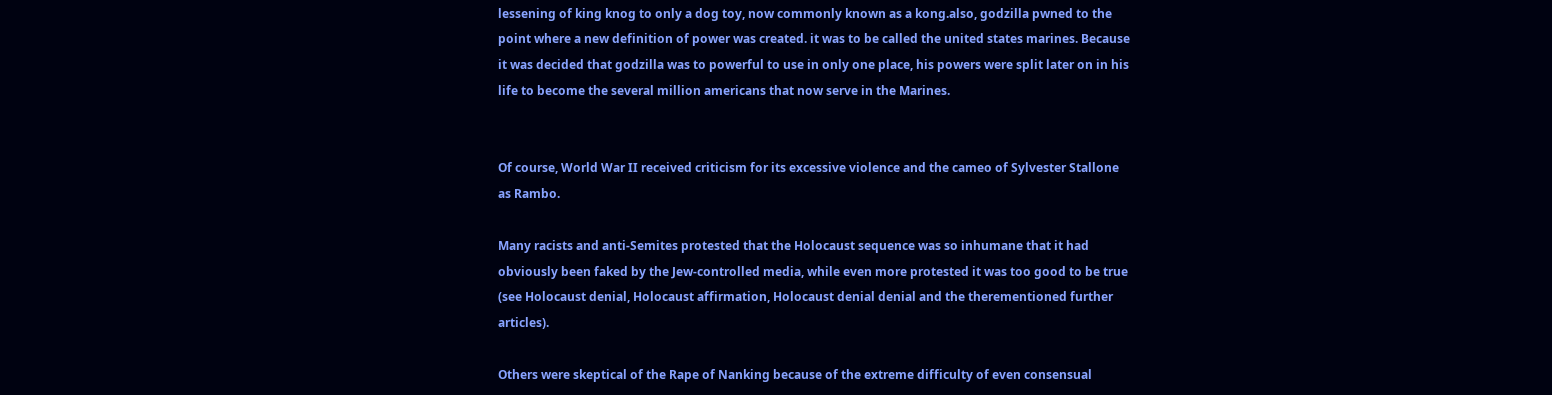lessening of king knog to only a dog toy, now commonly known as a kong.also, godzilla pwned to the point where a new definition of power was created. it was to be called the united states marines. Because it was decided that godzilla was to powerful to use in only one place, his powers were split later on in his life to become the several million americans that now serve in the Marines.


Of course, World War II received criticism for its excessive violence and the cameo of Sylvester Stallone as Rambo.

Many racists and anti-Semites protested that the Holocaust sequence was so inhumane that it had obviously been faked by the Jew-controlled media, while even more protested it was too good to be true (see Holocaust denial, Holocaust affirmation, Holocaust denial denial and the therementioned further articles).

Others were skeptical of the Rape of Nanking because of the extreme difficulty of even consensual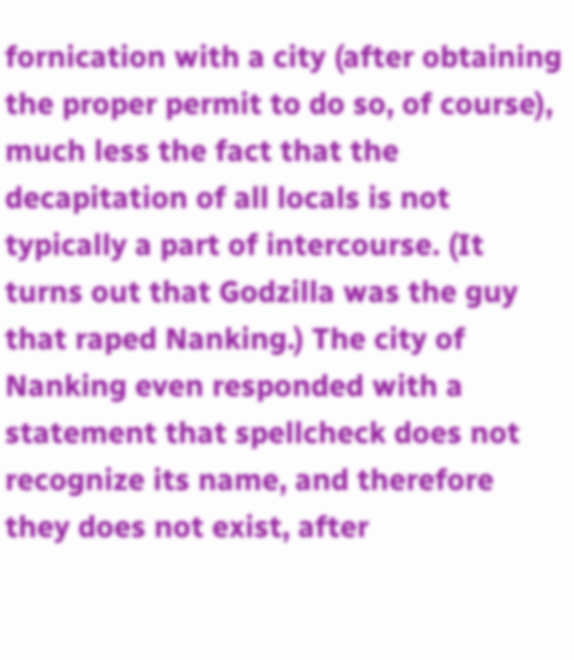fornication with a city (after obtaining the proper permit to do so, of course), much less the fact that the decapitation of all locals is not typically a part of intercourse. (It turns out that Godzilla was the guy that raped Nanking.) The city of Nanking even responded with a statement that spellcheck does not recognize its name, and therefore they does not exist, after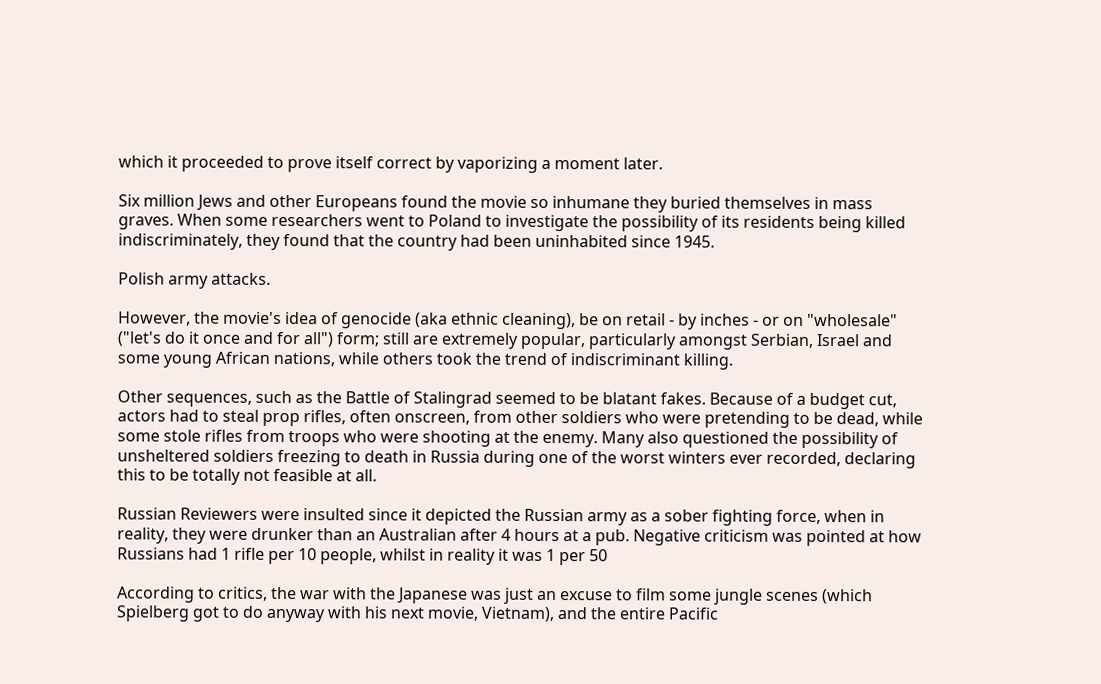which it proceeded to prove itself correct by vaporizing a moment later.

Six million Jews and other Europeans found the movie so inhumane they buried themselves in mass graves. When some researchers went to Poland to investigate the possibility of its residents being killed indiscriminately, they found that the country had been uninhabited since 1945.

Polish army attacks.

However, the movie's idea of genocide (aka ethnic cleaning), be on retail - by inches - or on "wholesale" ("let's do it once and for all") form; still are extremely popular, particularly amongst Serbian, Israel and some young African nations, while others took the trend of indiscriminant killing.

Other sequences, such as the Battle of Stalingrad seemed to be blatant fakes. Because of a budget cut, actors had to steal prop rifles, often onscreen, from other soldiers who were pretending to be dead, while some stole rifles from troops who were shooting at the enemy. Many also questioned the possibility of unsheltered soldiers freezing to death in Russia during one of the worst winters ever recorded, declaring this to be totally not feasible at all.

Russian Reviewers were insulted since it depicted the Russian army as a sober fighting force, when in reality, they were drunker than an Australian after 4 hours at a pub. Negative criticism was pointed at how Russians had 1 rifle per 10 people, whilst in reality it was 1 per 50

According to critics, the war with the Japanese was just an excuse to film some jungle scenes (which Spielberg got to do anyway with his next movie, Vietnam), and the entire Pacific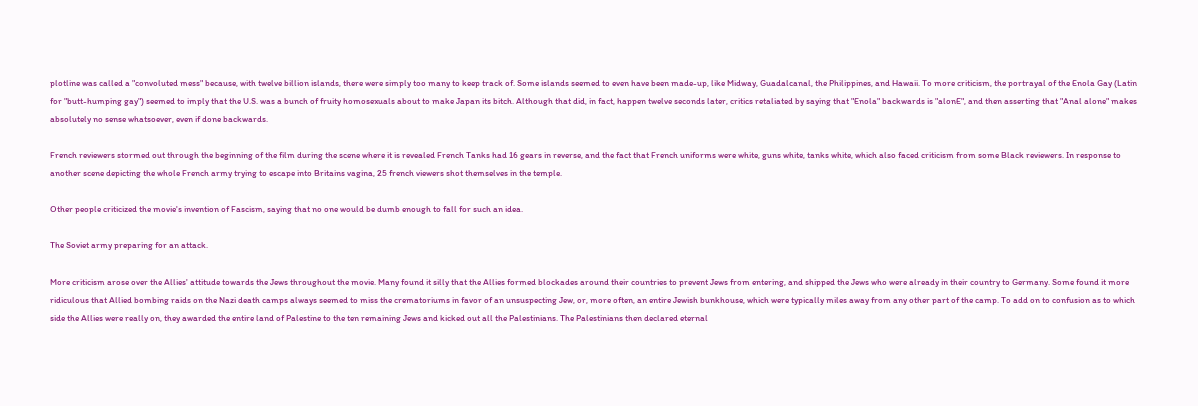plotline was called a "convoluted mess" because, with twelve billion islands, there were simply too many to keep track of. Some islands seemed to even have been made-up, like Midway, Guadalcanal, the Philippines, and Hawaii. To more criticism, the portrayal of the Enola Gay (Latin for "butt-humping gay") seemed to imply that the U.S. was a bunch of fruity homosexuals about to make Japan its bitch. Although that did, in fact, happen twelve seconds later, critics retaliated by saying that "Enola" backwards is "alonE", and then asserting that "Anal alone" makes absolutely no sense whatsoever, even if done backwards.

French reviewers stormed out through the beginning of the film during the scene where it is revealed French Tanks had 16 gears in reverse, and the fact that French uniforms were white, guns white, tanks white, which also faced criticism from some Black reviewers. In response to another scene depicting the whole French army trying to escape into Britains vagina, 25 french viewers shot themselves in the temple.

Other people criticized the movie's invention of Fascism, saying that no one would be dumb enough to fall for such an idea.

The Soviet army preparing for an attack.

More criticism arose over the Allies' attitude towards the Jews throughout the movie. Many found it silly that the Allies formed blockades around their countries to prevent Jews from entering, and shipped the Jews who were already in their country to Germany. Some found it more ridiculous that Allied bombing raids on the Nazi death camps always seemed to miss the crematoriums in favor of an unsuspecting Jew, or, more often, an entire Jewish bunkhouse, which were typically miles away from any other part of the camp. To add on to confusion as to which side the Allies were really on, they awarded the entire land of Palestine to the ten remaining Jews and kicked out all the Palestinians. The Palestinians then declared eternal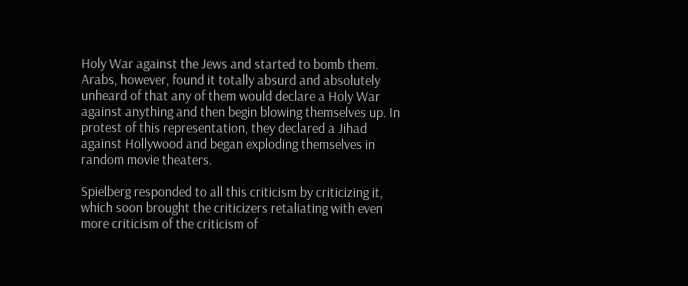Holy War against the Jews and started to bomb them. Arabs, however, found it totally absurd and absolutely unheard of that any of them would declare a Holy War against anything and then begin blowing themselves up. In protest of this representation, they declared a Jihad against Hollywood and began exploding themselves in random movie theaters.

Spielberg responded to all this criticism by criticizing it, which soon brought the criticizers retaliating with even more criticism of the criticism of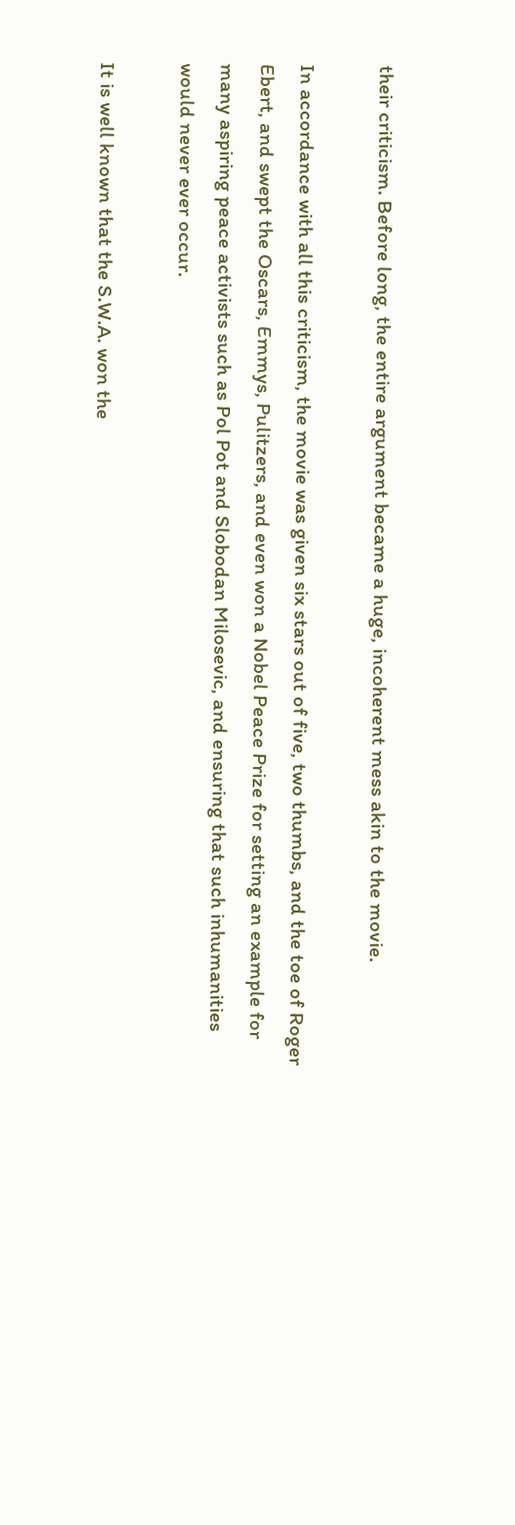their criticism. Before long, the entire argument became a huge, incoherent mess akin to the movie.

In accordance with all this criticism, the movie was given six stars out of five, two thumbs, and the toe of Roger Ebert, and swept the Oscars, Emmys, Pulitzers, and even won a Nobel Peace Prize for setting an example for many aspiring peace activists such as Pol Pot and Slobodan Milosevic, and ensuring that such inhumanities would never ever occur.

It is well known that the S.W.A. won the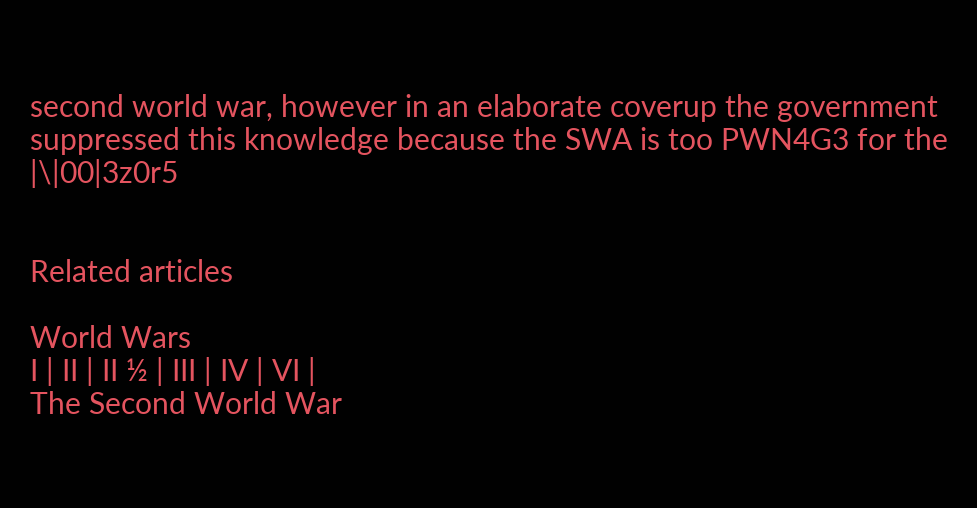second world war, however in an elaborate coverup the government suppressed this knowledge because the SWA is too PWN4G3 for the |\|00|3z0r5


Related articles

World Wars
I | II | II ½ | III | IV | VI |
The Second World War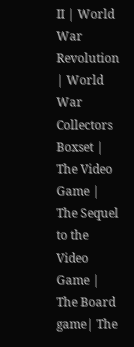II | World War Revolution | World War Collectors Boxset | The Video Game | The Sequel to the Video Game | The Board game| The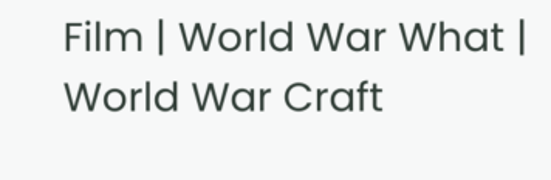Film | World War What | World War Craft